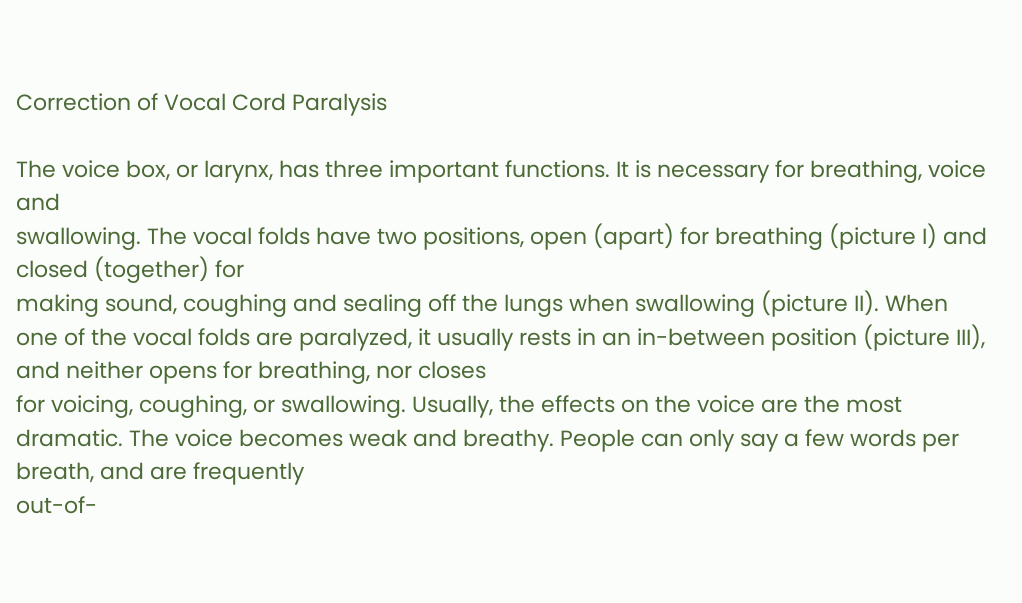Correction of Vocal Cord Paralysis

The voice box, or larynx, has three important functions. It is necessary for breathing, voice and
swallowing. The vocal folds have two positions, open (apart) for breathing (picture I) and closed (together) for
making sound, coughing and sealing off the lungs when swallowing (picture II). When one of the vocal folds are paralyzed, it usually rests in an in-between position (picture III), and neither opens for breathing, nor closes
for voicing, coughing, or swallowing. Usually, the effects on the voice are the most dramatic. The voice becomes weak and breathy. People can only say a few words per breath, and are frequently
out-of-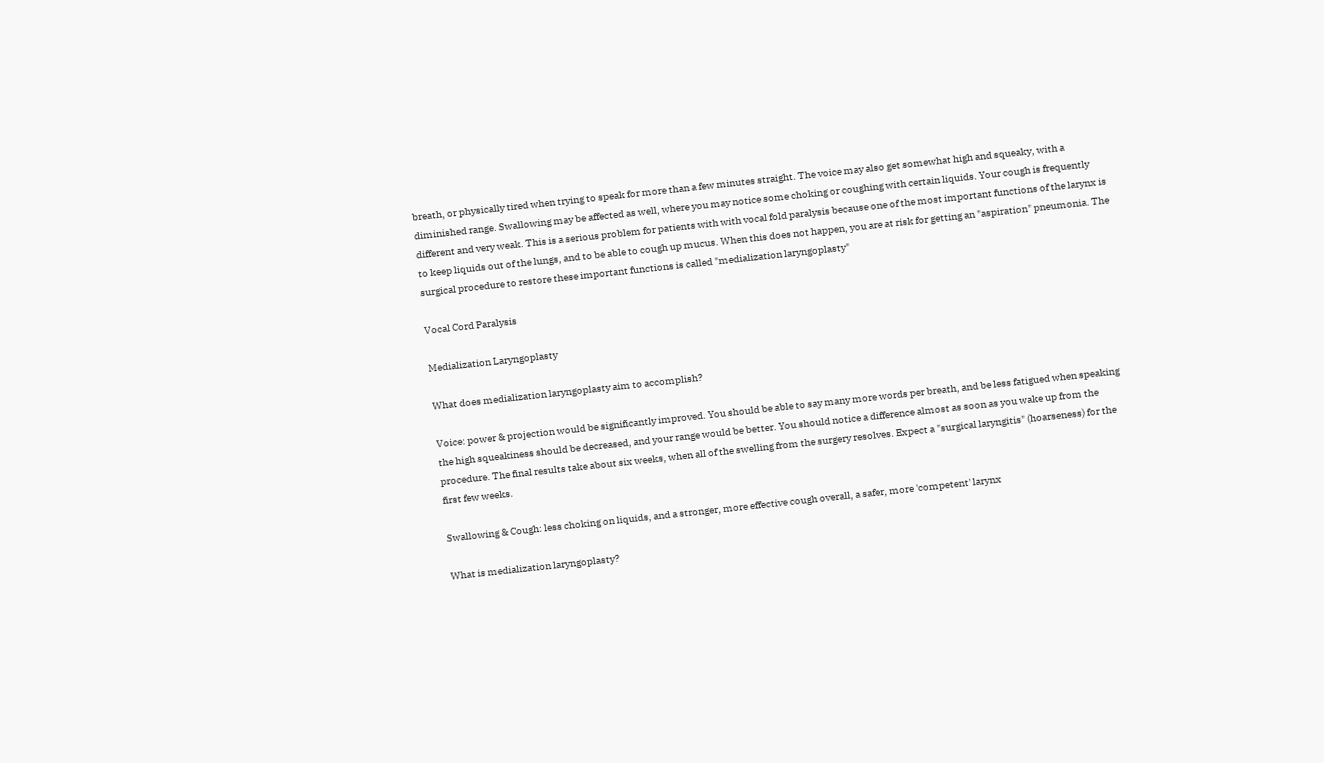breath, or physically tired when trying to speak for more than a few minutes straight. The voice may also get somewhat high and squeaky, with a diminished range. Swallowing may be affected as well, where you may notice some choking or coughing with certain liquids. Your cough is frequently different and very weak. This is a serious problem for patients with with vocal fold paralysis because one of the most important functions of the larynx is to keep liquids out of the lungs, and to be able to cough up mucus. When this does not happen, you are at risk for getting an "aspiration" pneumonia. The surgical procedure to restore these important functions is called "medialization laryngoplasty"

Vocal Cord Paralysis

Medialization Laryngoplasty

What does medialization laryngoplasty aim to accomplish?

Voice: power & projection would be significantly improved. You should be able to say many more words per breath, and be less fatigued when speaking the high squeakiness should be decreased, and your range would be better. You should notice a difference almost as soon as you wake up from the procedure. The final results take about six weeks, when all of the swelling from the surgery resolves. Expect a "surgical laryngitis" (hoarseness) for the first few weeks.

Swallowing & Cough: less choking on liquids, and a stronger, more effective cough overall, a safer, more 'competent' larynx

What is medialization laryngoplasty?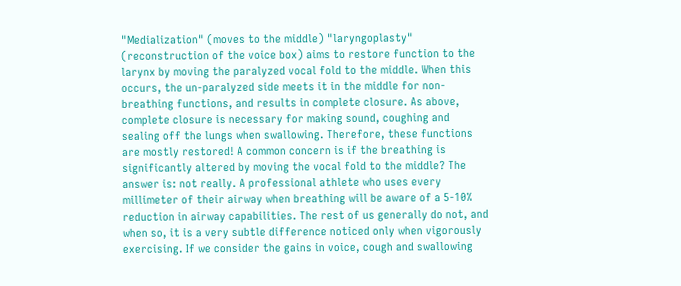"Medialization" (moves to the middle) "laryngoplasty" (reconstruction of the voice box) aims to restore function to the larynx by moving the paralyzed vocal fold to the middle. When this occurs, the un-paralyzed side meets it in the middle for non-breathing functions, and results in complete closure. As above, complete closure is necessary for making sound, coughing and sealing off the lungs when swallowing. Therefore, these functions are mostly restored! A common concern is if the breathing is significantly altered by moving the vocal fold to the middle? The answer is: not really. A professional athlete who uses every millimeter of their airway when breathing will be aware of a 5-10% reduction in airway capabilities. The rest of us generally do not, and when so, it is a very subtle difference noticed only when vigorously exercising. If we consider the gains in voice, cough and swallowing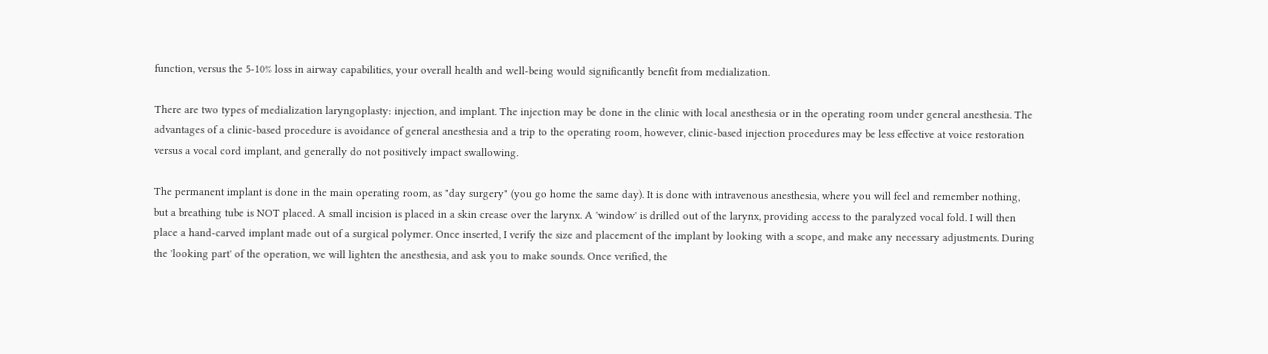function, versus the 5-10% loss in airway capabilities, your overall health and well-being would significantly benefit from medialization.

There are two types of medialization laryngoplasty: injection, and implant. The injection may be done in the clinic with local anesthesia or in the operating room under general anesthesia. The advantages of a clinic-based procedure is avoidance of general anesthesia and a trip to the operating room, however, clinic-based injection procedures may be less effective at voice restoration versus a vocal cord implant, and generally do not positively impact swallowing.

The permanent implant is done in the main operating room, as "day surgery" (you go home the same day). It is done with intravenous anesthesia, where you will feel and remember nothing, but a breathing tube is NOT placed. A small incision is placed in a skin crease over the larynx. A 'window' is drilled out of the larynx, providing access to the paralyzed vocal fold. I will then place a hand-carved implant made out of a surgical polymer. Once inserted, I verify the size and placement of the implant by looking with a scope, and make any necessary adjustments. During the 'looking part' of the operation, we will lighten the anesthesia, and ask you to make sounds. Once verified, the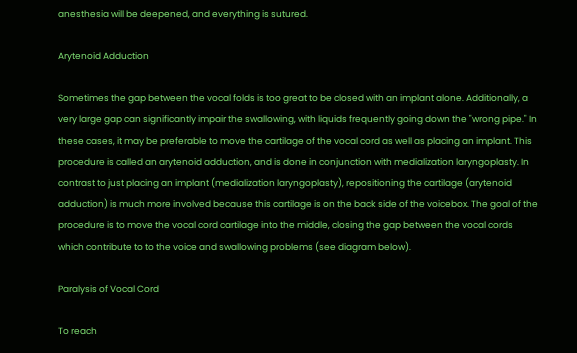anesthesia will be deepened, and everything is sutured.

Arytenoid Adduction

Sometimes the gap between the vocal folds is too great to be closed with an implant alone. Additionally, a very large gap can significantly impair the swallowing, with liquids frequently going down the "wrong pipe." In these cases, it may be preferable to move the cartilage of the vocal cord as well as placing an implant. This procedure is called an arytenoid adduction, and is done in conjunction with medialization laryngoplasty. In contrast to just placing an implant (medialization laryngoplasty), repositioning the cartilage (arytenoid adduction) is much more involved because this cartilage is on the back side of the voicebox. The goal of the procedure is to move the vocal cord cartilage into the middle, closing the gap between the vocal cords which contribute to to the voice and swallowing problems (see diagram below).

Paralysis of Vocal Cord

To reach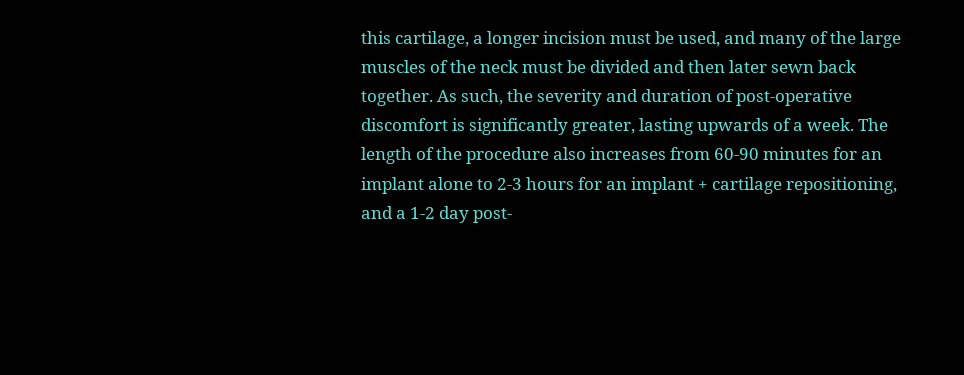this cartilage, a longer incision must be used, and many of the large muscles of the neck must be divided and then later sewn back together. As such, the severity and duration of post-operative discomfort is significantly greater, lasting upwards of a week. The length of the procedure also increases from 60-90 minutes for an implant alone to 2-3 hours for an implant + cartilage repositioning, and a 1-2 day post-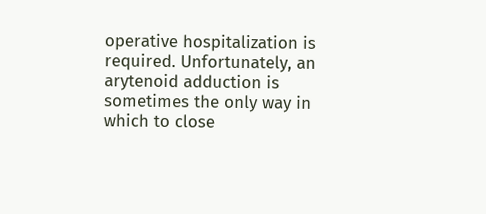operative hospitalization is required. Unfortunately, an arytenoid adduction is sometimes the only way in which to close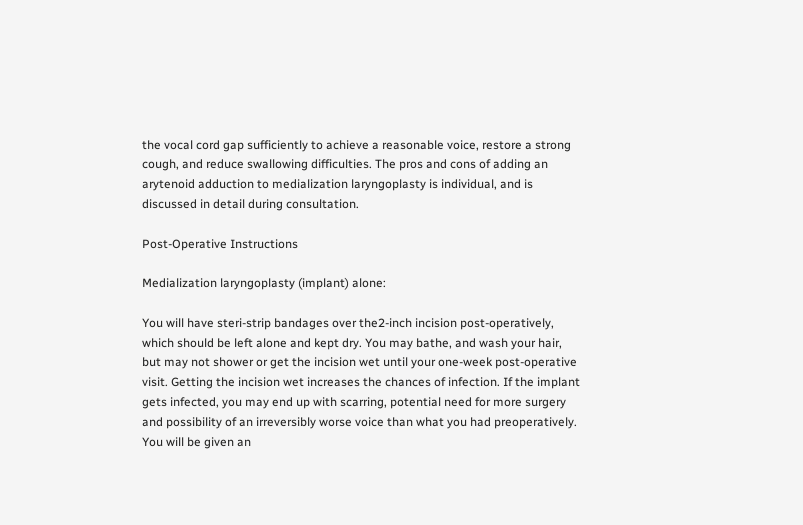the vocal cord gap sufficiently to achieve a reasonable voice, restore a strong cough, and reduce swallowing difficulties. The pros and cons of adding an arytenoid adduction to medialization laryngoplasty is individual, and is discussed in detail during consultation.

Post-Operative Instructions

Medialization laryngoplasty (implant) alone:

You will have steri-strip bandages over the2-inch incision post-operatively, which should be left alone and kept dry. You may bathe, and wash your hair, but may not shower or get the incision wet until your one-week post-operative visit. Getting the incision wet increases the chances of infection. If the implant gets infected, you may end up with scarring, potential need for more surgery and possibility of an irreversibly worse voice than what you had preoperatively. You will be given an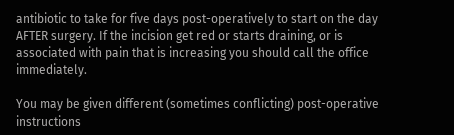antibiotic to take for five days post-operatively to start on the day AFTER surgery. If the incision get red or starts draining, or is associated with pain that is increasing you should call the office immediately.

You may be given different (sometimes conflicting) post-operative instructions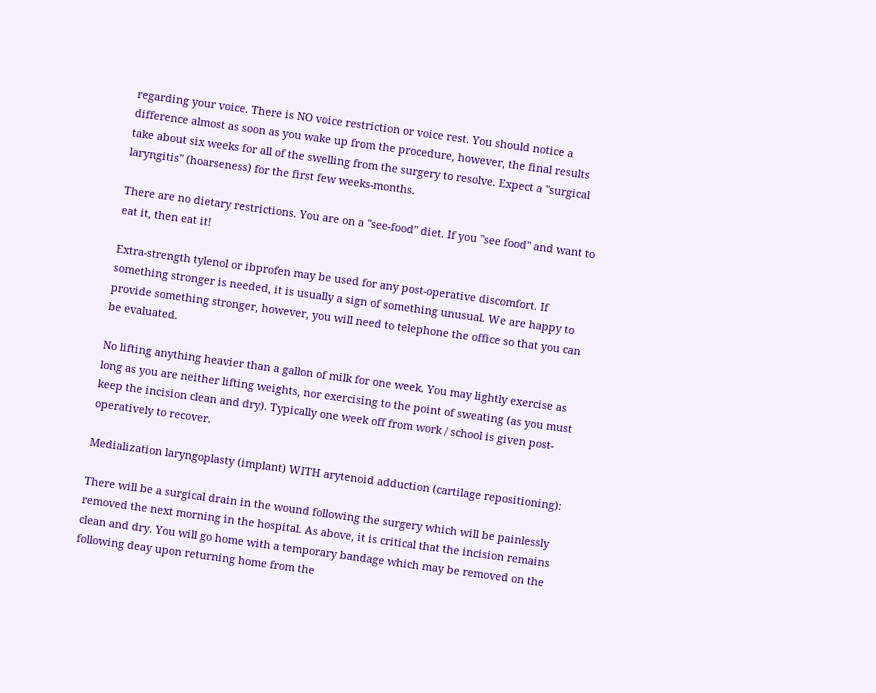regarding your voice. There is NO voice restriction or voice rest. You should notice a difference almost as soon as you wake up from the procedure, however, the final results take about six weeks for all of the swelling from the surgery to resolve. Expect a "surgical laryngitis" (hoarseness) for the first few weeks-months.

There are no dietary restrictions. You are on a "see-food" diet. If you "see food" and want to eat it, then eat it!

Extra-strength tylenol or ibprofen may be used for any post-operative discomfort. If something stronger is needed, it is usually a sign of something unusual. We are happy to provide something stronger, however, you will need to telephone the office so that you can be evaluated.

No lifting anything heavier than a gallon of milk for one week. You may lightly exercise as long as you are neither lifting weights, nor exercising to the point of sweating (as you must keep the incision clean and dry). Typically one week off from work / school is given post-operatively to recover.

Medialization laryngoplasty (implant) WITH arytenoid adduction (cartilage repositioning):

There will be a surgical drain in the wound following the surgery which will be painlessly removed the next morning in the hospital. As above, it is critical that the incision remains clean and dry. You will go home with a temporary bandage which may be removed on the following deay upon returning home from the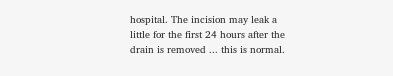hospital. The incision may leak a little for the first 24 hours after the drain is removed ... this is normal.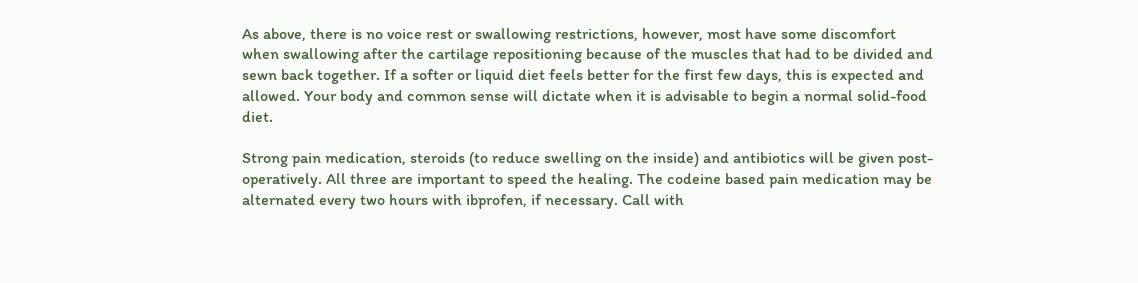As above, there is no voice rest or swallowing restrictions, however, most have some discomfort when swallowing after the cartilage repositioning because of the muscles that had to be divided and sewn back together. If a softer or liquid diet feels better for the first few days, this is expected and allowed. Your body and common sense will dictate when it is advisable to begin a normal solid-food diet.

Strong pain medication, steroids (to reduce swelling on the inside) and antibiotics will be given post-operatively. All three are important to speed the healing. The codeine based pain medication may be alternated every two hours with ibprofen, if necessary. Call with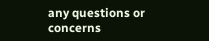any questions or concerns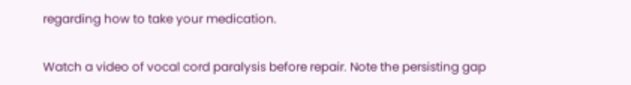regarding how to take your medication.


Watch a video of vocal cord paralysis before repair. Note the persisting gap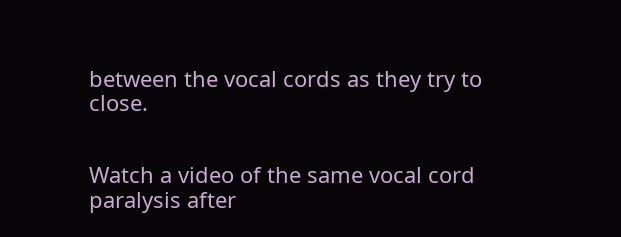between the vocal cords as they try to close.


Watch a video of the same vocal cord paralysis after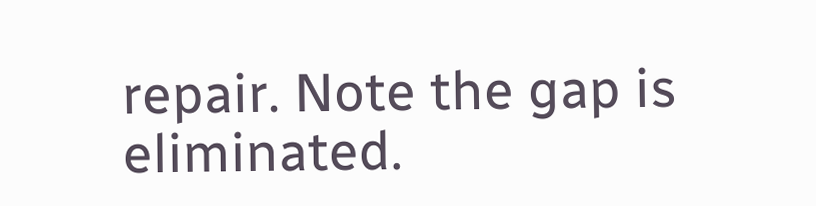repair. Note the gap is eliminated.